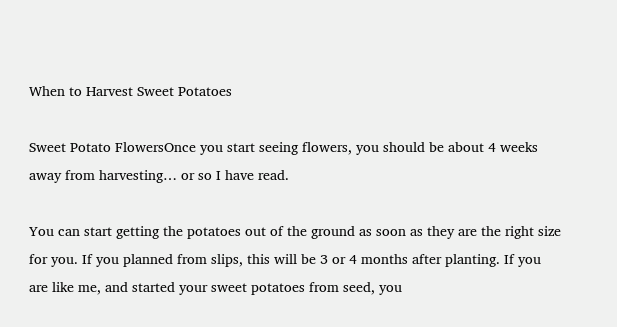When to Harvest Sweet Potatoes

Sweet Potato FlowersOnce you start seeing flowers, you should be about 4 weeks away from harvesting… or so I have read.

You can start getting the potatoes out of the ground as soon as they are the right size for you. If you planned from slips, this will be 3 or 4 months after planting. If you are like me, and started your sweet potatoes from seed, you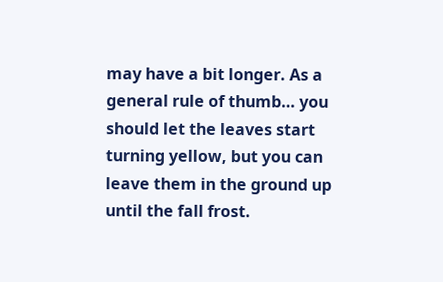may have a bit longer. As a general rule of thumb… you should let the leaves start turning yellow, but you can leave them in the ground up until the fall frost.